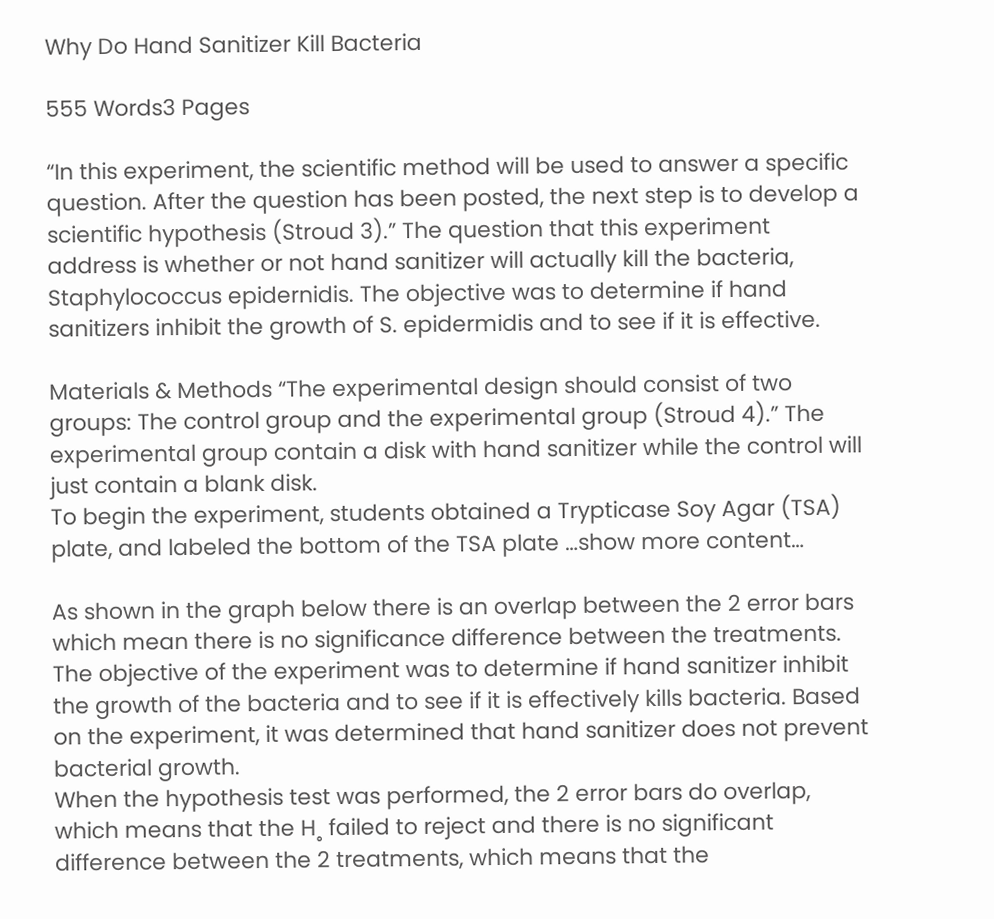Why Do Hand Sanitizer Kill Bacteria

555 Words3 Pages

“In this experiment, the scientific method will be used to answer a specific question. After the question has been posted, the next step is to develop a scientific hypothesis (Stroud 3).” The question that this experiment address is whether or not hand sanitizer will actually kill the bacteria, Staphylococcus epidernidis. The objective was to determine if hand sanitizers inhibit the growth of S. epidermidis and to see if it is effective.

Materials & Methods “The experimental design should consist of two groups: The control group and the experimental group (Stroud 4).” The experimental group contain a disk with hand sanitizer while the control will just contain a blank disk.
To begin the experiment, students obtained a Trypticase Soy Agar (TSA) plate, and labeled the bottom of the TSA plate …show more content…

As shown in the graph below there is an overlap between the 2 error bars which mean there is no significance difference between the treatments.
The objective of the experiment was to determine if hand sanitizer inhibit the growth of the bacteria and to see if it is effectively kills bacteria. Based on the experiment, it was determined that hand sanitizer does not prevent bacterial growth.
When the hypothesis test was performed, the 2 error bars do overlap, which means that the H˳ failed to reject and there is no significant difference between the 2 treatments, which means that the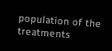population of the treatments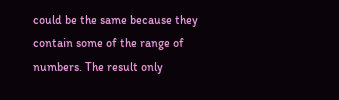could be the same because they contain some of the range of numbers. The result only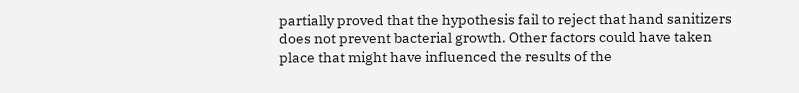partially proved that the hypothesis fail to reject that hand sanitizers does not prevent bacterial growth. Other factors could have taken place that might have influenced the results of the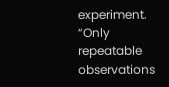experiment. “Only repeatable observations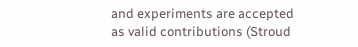and experiments are accepted as valid contributions (Stroud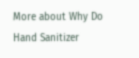More about Why Do Hand Sanitizer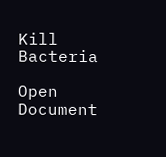Kill Bacteria

Open Document